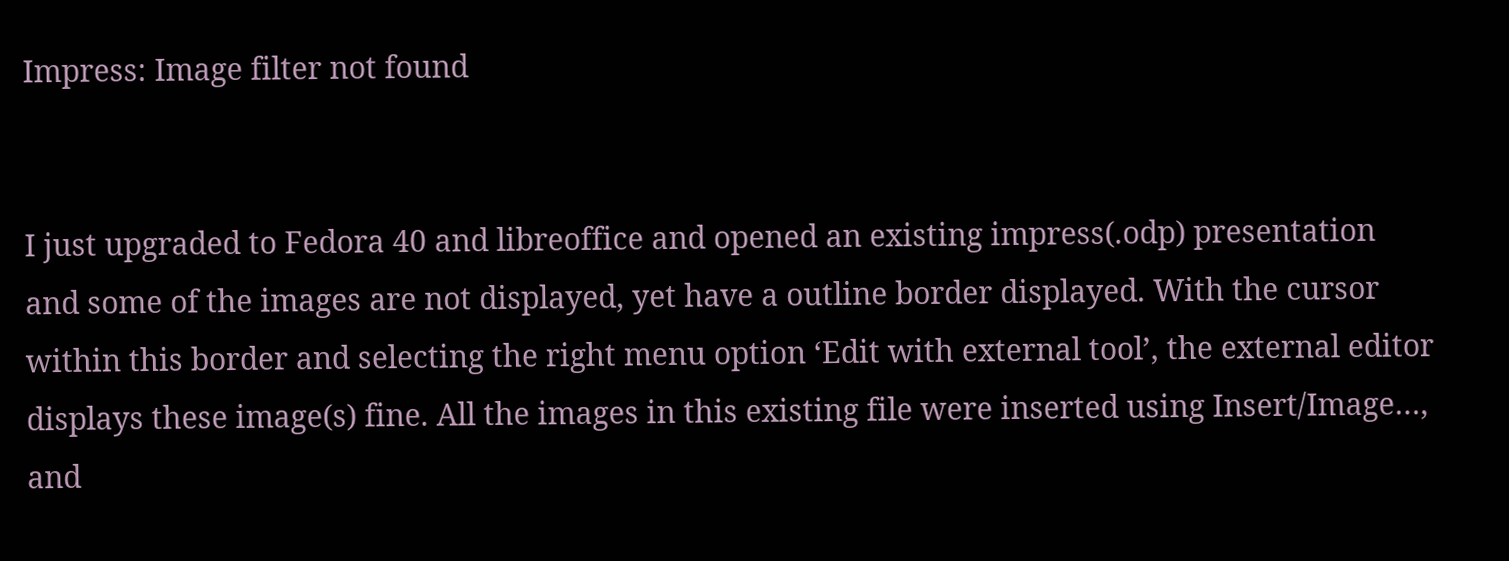Impress: Image filter not found


I just upgraded to Fedora 40 and libreoffice and opened an existing impress(.odp) presentation and some of the images are not displayed, yet have a outline border displayed. With the cursor within this border and selecting the right menu option ‘Edit with external tool’, the external editor displays these image(s) fine. All the images in this existing file were inserted using Insert/Image…, and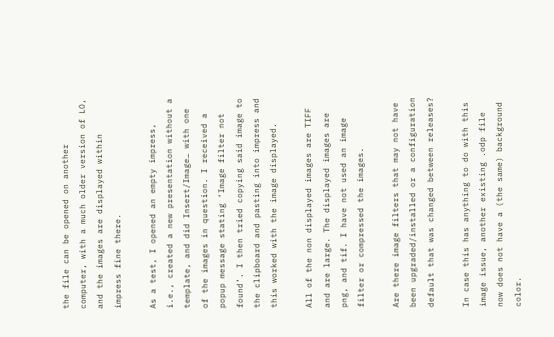the file can be opened on another computer, with a much older version of LO, and the images are displayed within impress fine there.

As a test, I opened an empty impress, i.e., created a new presentation without a template, and did Insert/Image… with one of the images in question. I received a popup message stating ‘Image filter not found’. I then tried copying said image to the clipboard and pasting into impress and this worked with the image displayed.

All of the non displayed images are TIFF and are large. The displayed images are png, and tif. I have not used an image filter or compressed the images.

Are there image filters that may not have been upgraded/installed or a configuration default that was changed between releases?

In case this has anything to do with this image issue, another existing .odp file now does not have a (the same) background color.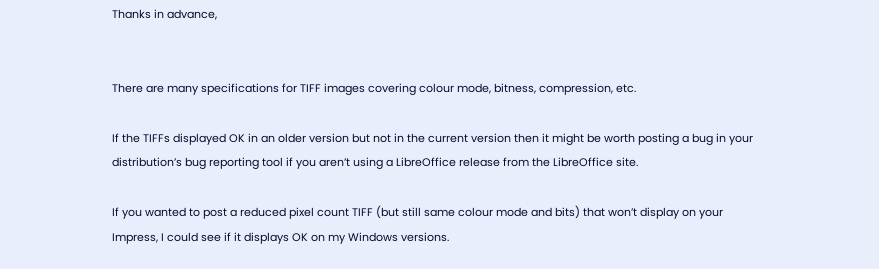Thanks in advance,


There are many specifications for TIFF images covering colour mode, bitness, compression, etc.

If the TIFFs displayed OK in an older version but not in the current version then it might be worth posting a bug in your distribution’s bug reporting tool if you aren’t using a LibreOffice release from the LibreOffice site.

If you wanted to post a reduced pixel count TIFF (but still same colour mode and bits) that won’t display on your Impress, I could see if it displays OK on my Windows versions.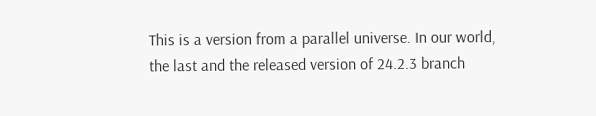This is a version from a parallel universe. In our world, the last and the released version of 24.2.3 branch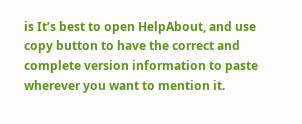is It’s best to open HelpAbout, and use copy button to have the correct and complete version information to paste wherever you want to mention it.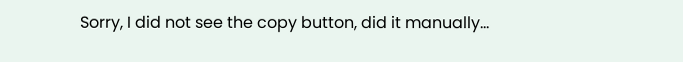Sorry, I did not see the copy button, did it manually…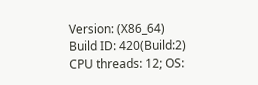Version: (X86_64)
Build ID: 420(Build:2)
CPU threads: 12; OS: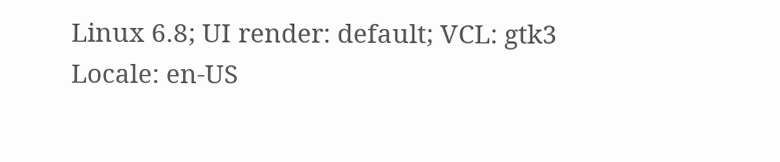Linux 6.8; UI render: default; VCL: gtk3
Locale: en-US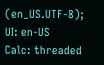(en_US.UTF-8); UI: en-US
Calc: threaded